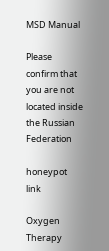MSD Manual

Please confirm that you are not located inside the Russian Federation

honeypot link

Oxygen Therapy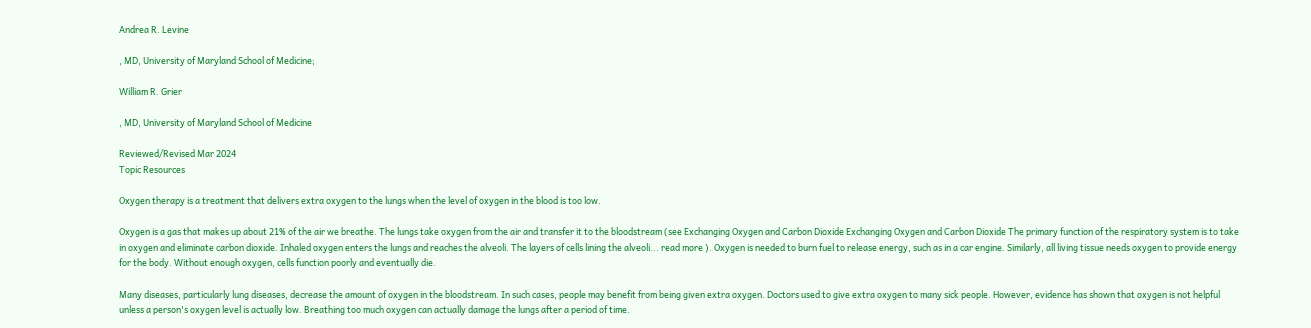Andrea R. Levine

, MD, University of Maryland School of Medicine;

William R. Grier

, MD, University of Maryland School of Medicine

Reviewed/Revised Mar 2024
Topic Resources

Oxygen therapy is a treatment that delivers extra oxygen to the lungs when the level of oxygen in the blood is too low.

Oxygen is a gas that makes up about 21% of the air we breathe. The lungs take oxygen from the air and transfer it to the bloodstream (see Exchanging Oxygen and Carbon Dioxide Exchanging Oxygen and Carbon Dioxide The primary function of the respiratory system is to take in oxygen and eliminate carbon dioxide. Inhaled oxygen enters the lungs and reaches the alveoli. The layers of cells lining the alveoli... read more ). Oxygen is needed to burn fuel to release energy, such as in a car engine. Similarly, all living tissue needs oxygen to provide energy for the body. Without enough oxygen, cells function poorly and eventually die.

Many diseases, particularly lung diseases, decrease the amount of oxygen in the bloodstream. In such cases, people may benefit from being given extra oxygen. Doctors used to give extra oxygen to many sick people. However, evidence has shown that oxygen is not helpful unless a person's oxygen level is actually low. Breathing too much oxygen can actually damage the lungs after a period of time.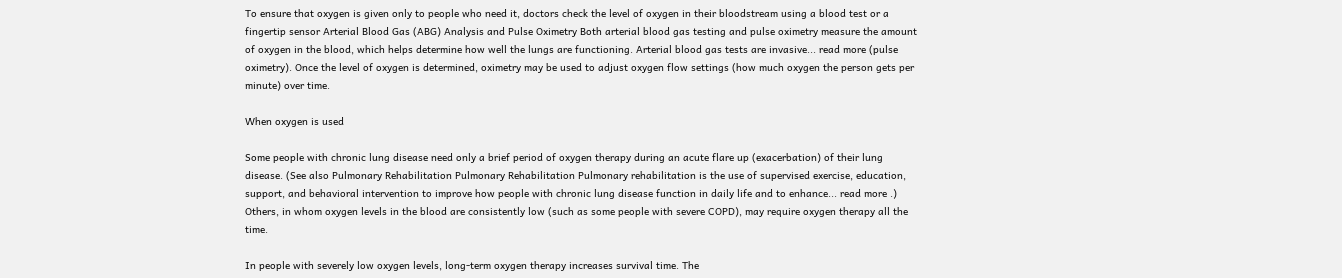To ensure that oxygen is given only to people who need it, doctors check the level of oxygen in their bloodstream using a blood test or a fingertip sensor Arterial Blood Gas (ABG) Analysis and Pulse Oximetry Both arterial blood gas testing and pulse oximetry measure the amount of oxygen in the blood, which helps determine how well the lungs are functioning. Arterial blood gas tests are invasive... read more (pulse oximetry). Once the level of oxygen is determined, oximetry may be used to adjust oxygen flow settings (how much oxygen the person gets per minute) over time.

When oxygen is used

Some people with chronic lung disease need only a brief period of oxygen therapy during an acute flare up (exacerbation) of their lung disease. (See also Pulmonary Rehabilitation Pulmonary Rehabilitation Pulmonary rehabilitation is the use of supervised exercise, education, support, and behavioral intervention to improve how people with chronic lung disease function in daily life and to enhance... read more .) Others, in whom oxygen levels in the blood are consistently low (such as some people with severe COPD), may require oxygen therapy all the time.

In people with severely low oxygen levels, long-term oxygen therapy increases survival time. The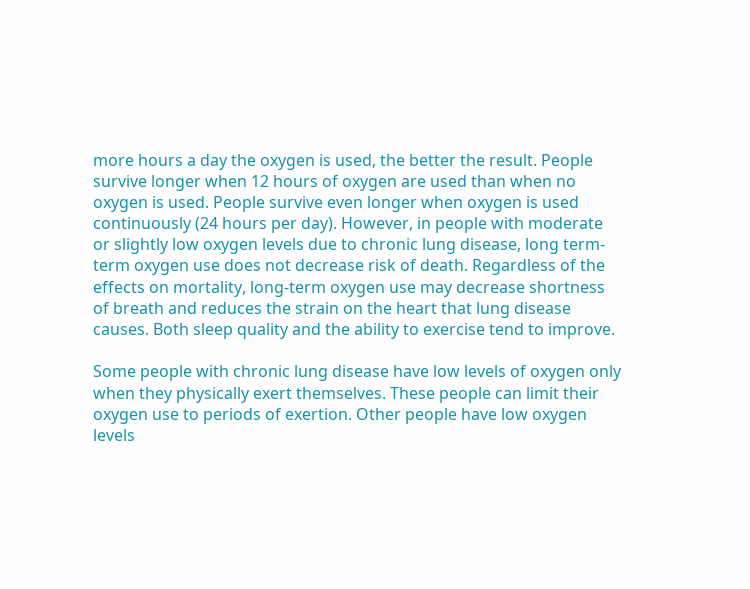more hours a day the oxygen is used, the better the result. People survive longer when 12 hours of oxygen are used than when no oxygen is used. People survive even longer when oxygen is used continuously (24 hours per day). However, in people with moderate or slightly low oxygen levels due to chronic lung disease, long term-term oxygen use does not decrease risk of death. Regardless of the effects on mortality, long-term oxygen use may decrease shortness of breath and reduces the strain on the heart that lung disease causes. Both sleep quality and the ability to exercise tend to improve.

Some people with chronic lung disease have low levels of oxygen only when they physically exert themselves. These people can limit their oxygen use to periods of exertion. Other people have low oxygen levels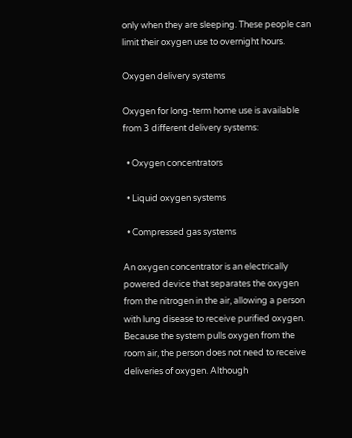only when they are sleeping. These people can limit their oxygen use to overnight hours.

Oxygen delivery systems

Oxygen for long-term home use is available from 3 different delivery systems:

  • Oxygen concentrators

  • Liquid oxygen systems

  • Compressed gas systems

An oxygen concentrator is an electrically powered device that separates the oxygen from the nitrogen in the air, allowing a person with lung disease to receive purified oxygen. Because the system pulls oxygen from the room air, the person does not need to receive deliveries of oxygen. Although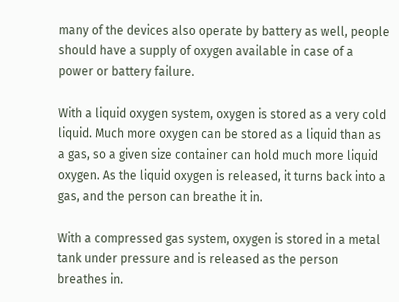many of the devices also operate by battery as well, people should have a supply of oxygen available in case of a power or battery failure.

With a liquid oxygen system, oxygen is stored as a very cold liquid. Much more oxygen can be stored as a liquid than as a gas, so a given size container can hold much more liquid oxygen. As the liquid oxygen is released, it turns back into a gas, and the person can breathe it in.

With a compressed gas system, oxygen is stored in a metal tank under pressure and is released as the person breathes in.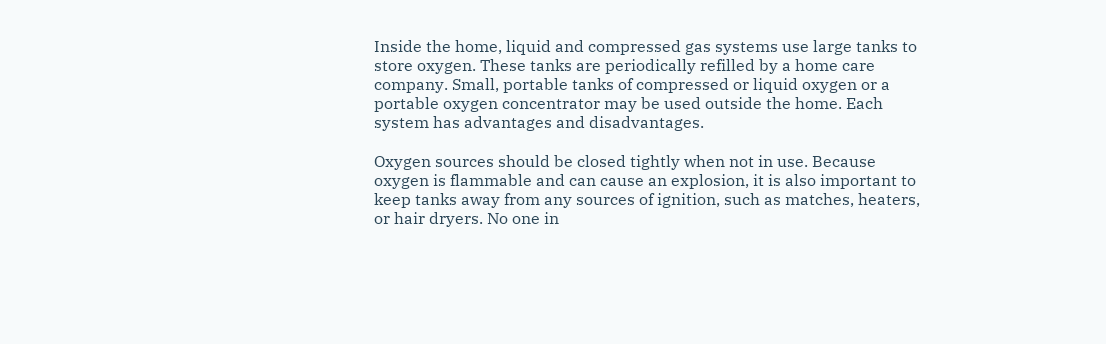Inside the home, liquid and compressed gas systems use large tanks to store oxygen. These tanks are periodically refilled by a home care company. Small, portable tanks of compressed or liquid oxygen or a portable oxygen concentrator may be used outside the home. Each system has advantages and disadvantages.

Oxygen sources should be closed tightly when not in use. Because oxygen is flammable and can cause an explosion, it is also important to keep tanks away from any sources of ignition, such as matches, heaters, or hair dryers. No one in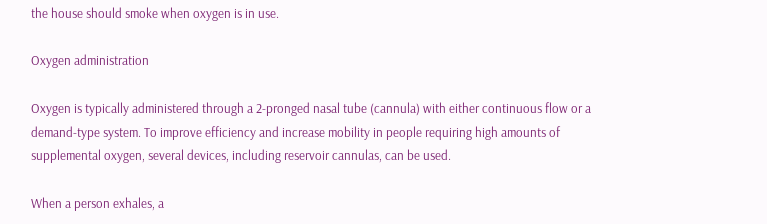the house should smoke when oxygen is in use.

Oxygen administration

Oxygen is typically administered through a 2-pronged nasal tube (cannula) with either continuous flow or a demand-type system. To improve efficiency and increase mobility in people requiring high amounts of supplemental oxygen, several devices, including reservoir cannulas, can be used.

When a person exhales, a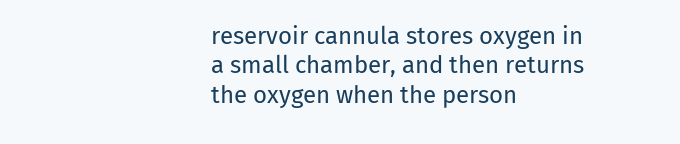reservoir cannula stores oxygen in a small chamber, and then returns the oxygen when the person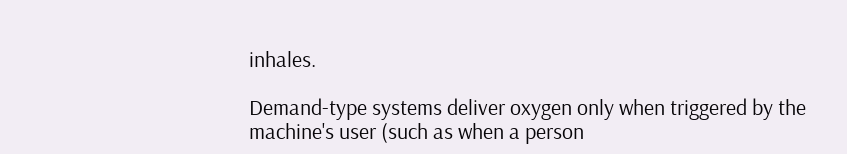inhales.

Demand-type systems deliver oxygen only when triggered by the machine's user (such as when a person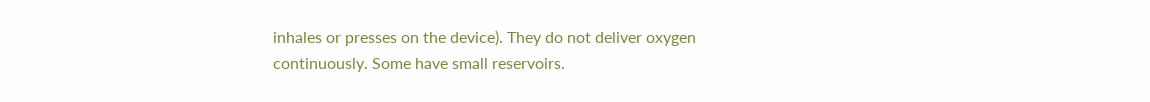inhales or presses on the device). They do not deliver oxygen continuously. Some have small reservoirs.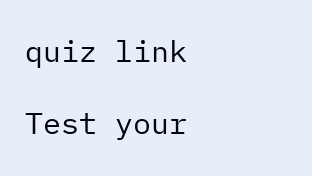quiz link

Test your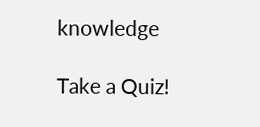knowledge

Take a Quiz!